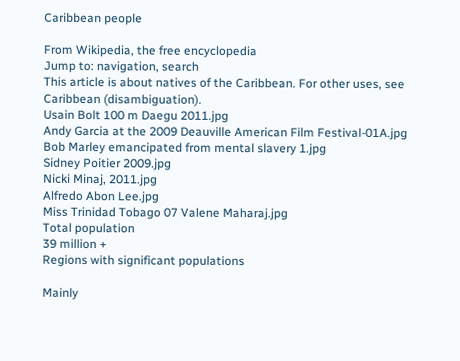Caribbean people

From Wikipedia, the free encyclopedia
Jump to: navigation, search
This article is about natives of the Caribbean. For other uses, see Caribbean (disambiguation).
Usain Bolt 100 m Daegu 2011.jpg
Andy Garcia at the 2009 Deauville American Film Festival-01A.jpg
Bob Marley emancipated from mental slavery 1.jpg
Sidney Poitier 2009.jpg
Nicki Minaj, 2011.jpg
Alfredo Abon Lee.jpg
Miss Trinidad Tobago 07 Valene Maharaj.jpg
Total population
39 million +
Regions with significant populations

Mainly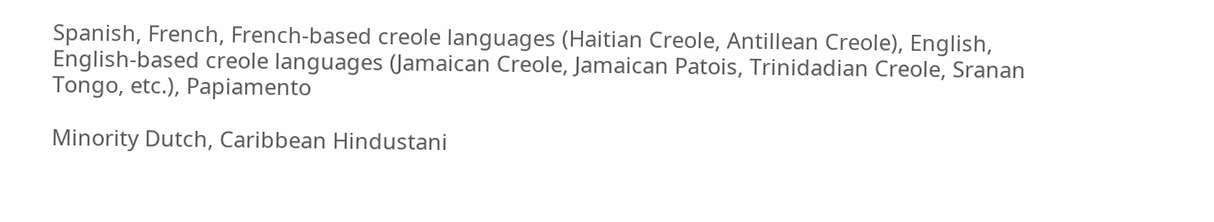Spanish, French, French-based creole languages (Haitian Creole, Antillean Creole), English, English-based creole languages (Jamaican Creole, Jamaican Patois, Trinidadian Creole, Sranan Tongo, etc.), Papiamento

Minority Dutch, Caribbean Hindustani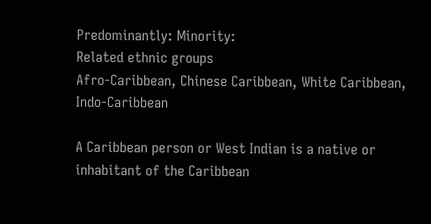Predominantly: Minority:
Related ethnic groups
Afro-Caribbean, Chinese Caribbean, White Caribbean, Indo-Caribbean

A Caribbean person or West Indian is a native or inhabitant of the Caribbean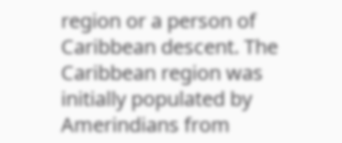region or a person of Caribbean descent. The Caribbean region was initially populated by Amerindians from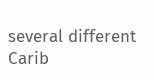several different Carib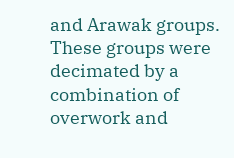and Arawak groups. These groups were decimated by a combination of overwork and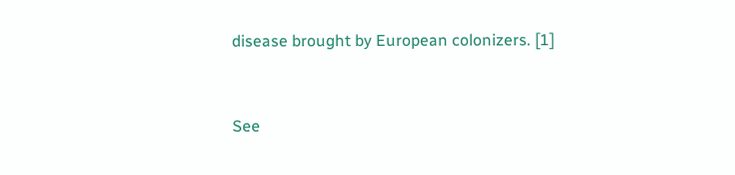disease brought by European colonizers. [1]


See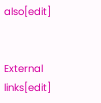also[edit]


External links[edit]